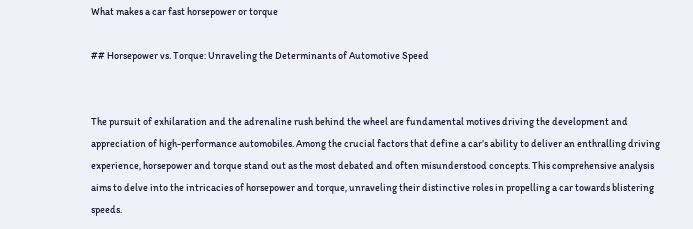What makes a car fast horsepower or torque

## Horsepower vs. Torque: Unraveling the Determinants of Automotive Speed


The pursuit of exhilaration and the adrenaline rush behind the wheel are fundamental motives driving the development and appreciation of high-performance automobiles. Among the crucial factors that define a car’s ability to deliver an enthralling driving experience, horsepower and torque stand out as the most debated and often misunderstood concepts. This comprehensive analysis aims to delve into the intricacies of horsepower and torque, unraveling their distinctive roles in propelling a car towards blistering speeds.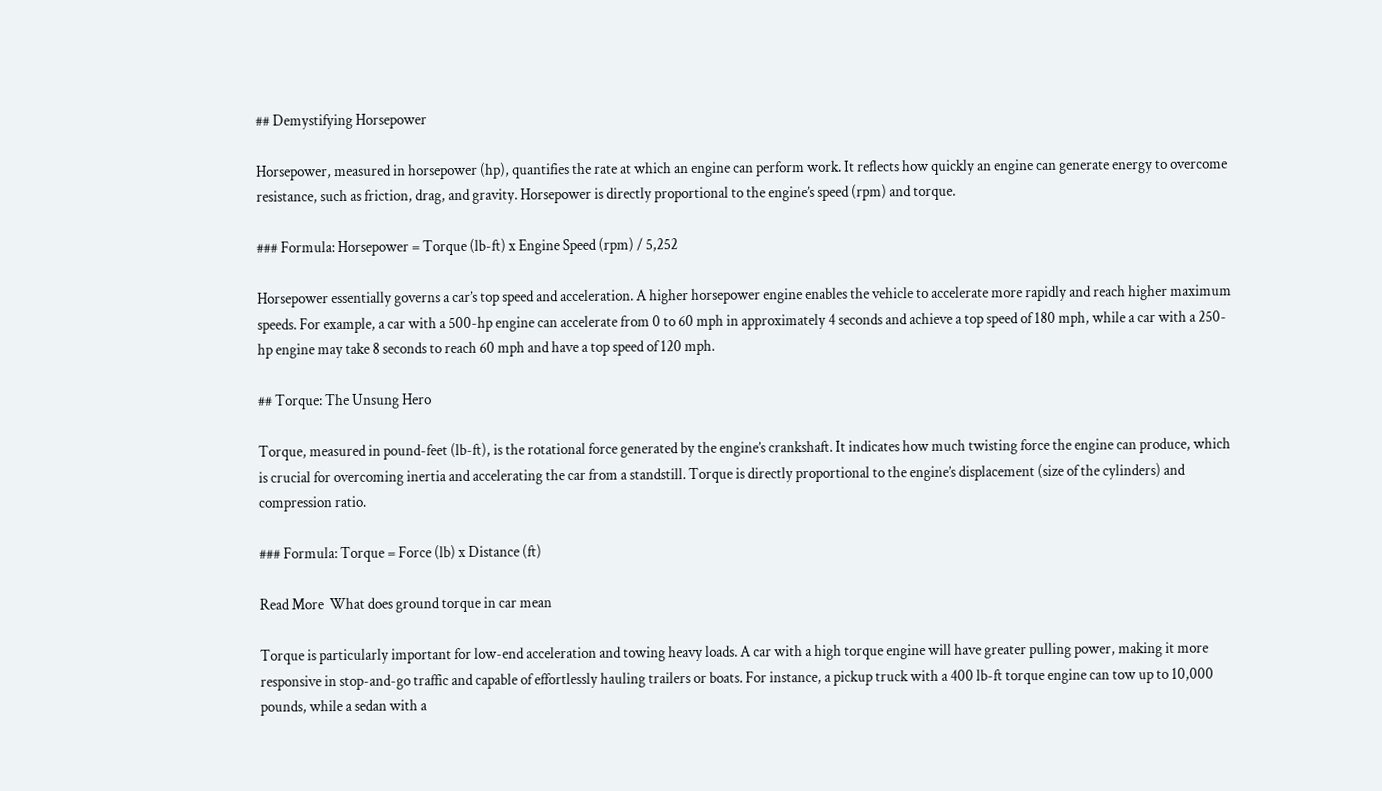## Demystifying Horsepower

Horsepower, measured in horsepower (hp), quantifies the rate at which an engine can perform work. It reflects how quickly an engine can generate energy to overcome resistance, such as friction, drag, and gravity. Horsepower is directly proportional to the engine’s speed (rpm) and torque.

### Formula: Horsepower = Torque (lb-ft) x Engine Speed (rpm) / 5,252

Horsepower essentially governs a car’s top speed and acceleration. A higher horsepower engine enables the vehicle to accelerate more rapidly and reach higher maximum speeds. For example, a car with a 500-hp engine can accelerate from 0 to 60 mph in approximately 4 seconds and achieve a top speed of 180 mph, while a car with a 250-hp engine may take 8 seconds to reach 60 mph and have a top speed of 120 mph.

## Torque: The Unsung Hero

Torque, measured in pound-feet (lb-ft), is the rotational force generated by the engine’s crankshaft. It indicates how much twisting force the engine can produce, which is crucial for overcoming inertia and accelerating the car from a standstill. Torque is directly proportional to the engine’s displacement (size of the cylinders) and compression ratio.

### Formula: Torque = Force (lb) x Distance (ft)

Read More  What does ground torque in car mean

Torque is particularly important for low-end acceleration and towing heavy loads. A car with a high torque engine will have greater pulling power, making it more responsive in stop-and-go traffic and capable of effortlessly hauling trailers or boats. For instance, a pickup truck with a 400 lb-ft torque engine can tow up to 10,000 pounds, while a sedan with a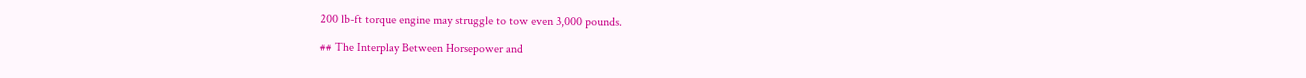200 lb-ft torque engine may struggle to tow even 3,000 pounds.

## The Interplay Between Horsepower and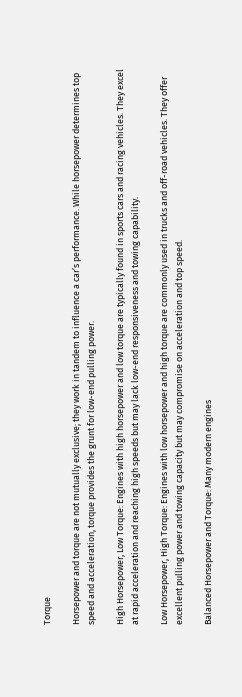Torque

Horsepower and torque are not mutually exclusive; they work in tandem to influence a car’s performance. While horsepower determines top speed and acceleration, torque provides the grunt for low-end pulling power.

High Horsepower, Low Torque: Engines with high horsepower and low torque are typically found in sports cars and racing vehicles. They excel at rapid acceleration and reaching high speeds but may lack low-end responsiveness and towing capability.

Low Horsepower, High Torque: Engines with low horsepower and high torque are commonly used in trucks and off-road vehicles. They offer excellent pulling power and towing capacity but may compromise on acceleration and top speed.

Balanced Horsepower and Torque: Many modern engines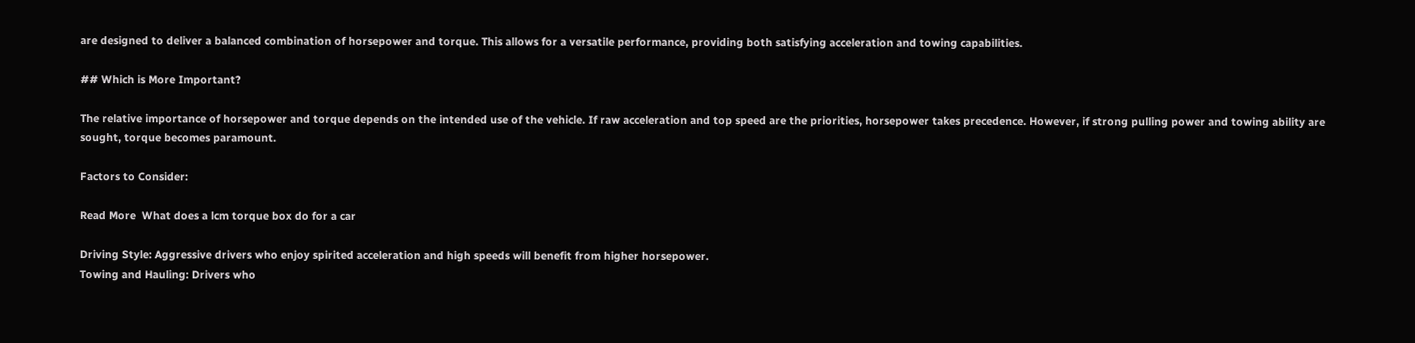are designed to deliver a balanced combination of horsepower and torque. This allows for a versatile performance, providing both satisfying acceleration and towing capabilities.

## Which is More Important?

The relative importance of horsepower and torque depends on the intended use of the vehicle. If raw acceleration and top speed are the priorities, horsepower takes precedence. However, if strong pulling power and towing ability are sought, torque becomes paramount.

Factors to Consider:

Read More  What does a lcm torque box do for a car

Driving Style: Aggressive drivers who enjoy spirited acceleration and high speeds will benefit from higher horsepower.
Towing and Hauling: Drivers who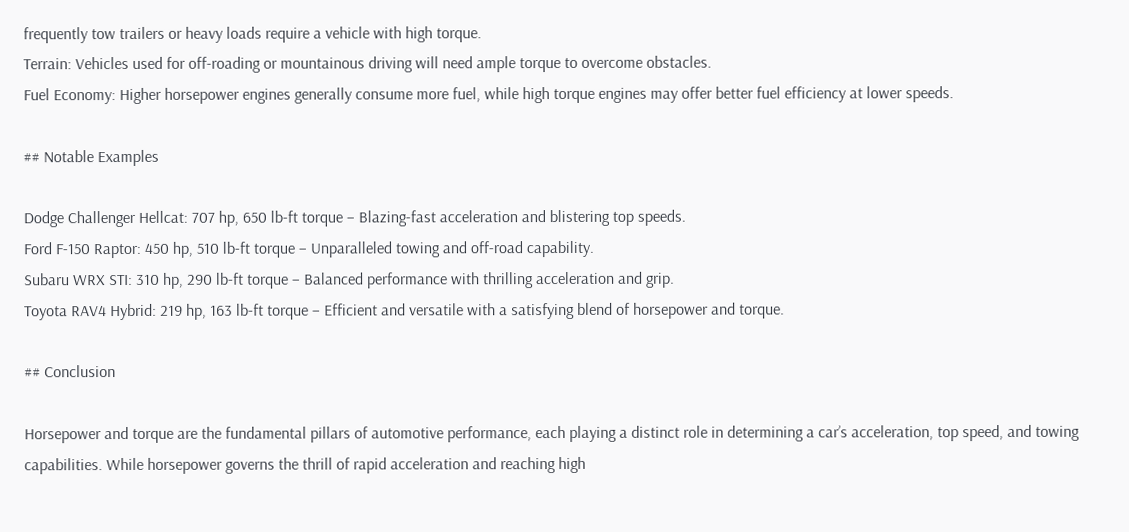frequently tow trailers or heavy loads require a vehicle with high torque.
Terrain: Vehicles used for off-roading or mountainous driving will need ample torque to overcome obstacles.
Fuel Economy: Higher horsepower engines generally consume more fuel, while high torque engines may offer better fuel efficiency at lower speeds.

## Notable Examples

Dodge Challenger Hellcat: 707 hp, 650 lb-ft torque – Blazing-fast acceleration and blistering top speeds.
Ford F-150 Raptor: 450 hp, 510 lb-ft torque – Unparalleled towing and off-road capability.
Subaru WRX STI: 310 hp, 290 lb-ft torque – Balanced performance with thrilling acceleration and grip.
Toyota RAV4 Hybrid: 219 hp, 163 lb-ft torque – Efficient and versatile with a satisfying blend of horsepower and torque.

## Conclusion

Horsepower and torque are the fundamental pillars of automotive performance, each playing a distinct role in determining a car’s acceleration, top speed, and towing capabilities. While horsepower governs the thrill of rapid acceleration and reaching high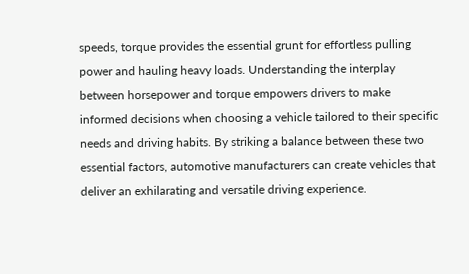speeds, torque provides the essential grunt for effortless pulling power and hauling heavy loads. Understanding the interplay between horsepower and torque empowers drivers to make informed decisions when choosing a vehicle tailored to their specific needs and driving habits. By striking a balance between these two essential factors, automotive manufacturers can create vehicles that deliver an exhilarating and versatile driving experience.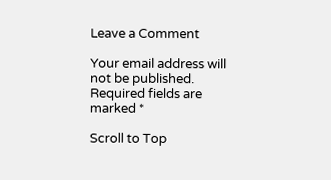Leave a Comment

Your email address will not be published. Required fields are marked *

Scroll to Top